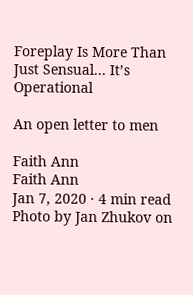Foreplay Is More Than Just Sensual… It’s Operational

An open letter to men

Faith Ann
Faith Ann
Jan 7, 2020 · 4 min read
Photo by Jan Zhukov on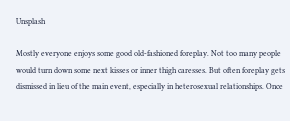Unsplash

Mostly everyone enjoys some good old-fashioned foreplay. Not too many people would turn down some next kisses or inner thigh caresses. But often foreplay gets dismissed in lieu of the main event, especially in heterosexual relationships. Once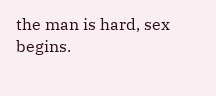the man is hard, sex begins.